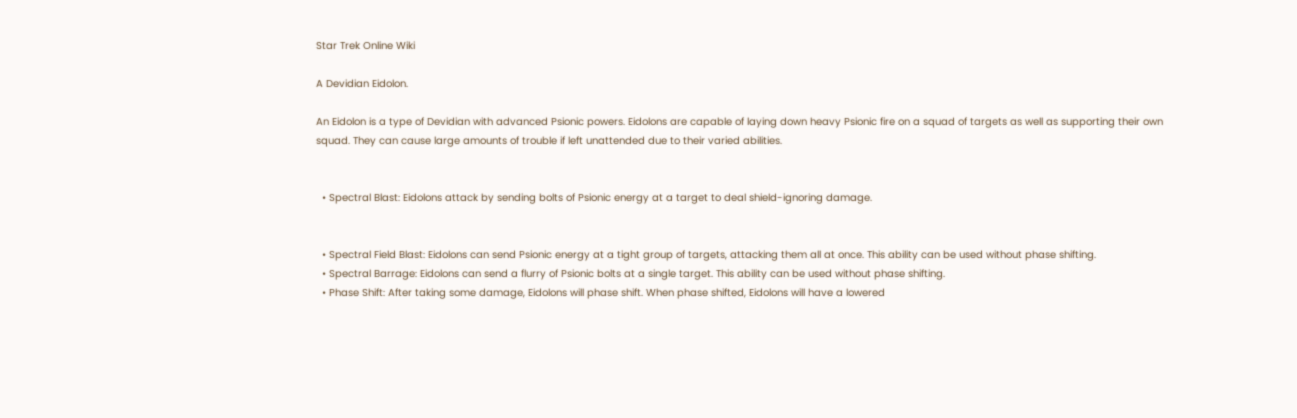Star Trek Online Wiki

A Devidian Eidolon.

An Eidolon is a type of Devidian with advanced Psionic powers. Eidolons are capable of laying down heavy Psionic fire on a squad of targets as well as supporting their own squad. They can cause large amounts of trouble if left unattended due to their varied abilities.


  • Spectral Blast: Eidolons attack by sending bolts of Psionic energy at a target to deal shield-ignoring damage.


  • Spectral Field Blast: Eidolons can send Psionic energy at a tight group of targets, attacking them all at once. This ability can be used without phase shifting.
  • Spectral Barrage: Eidolons can send a flurry of Psionic bolts at a single target. This ability can be used without phase shifting.
  • Phase Shift: After taking some damage, Eidolons will phase shift. When phase shifted, Eidolons will have a lowered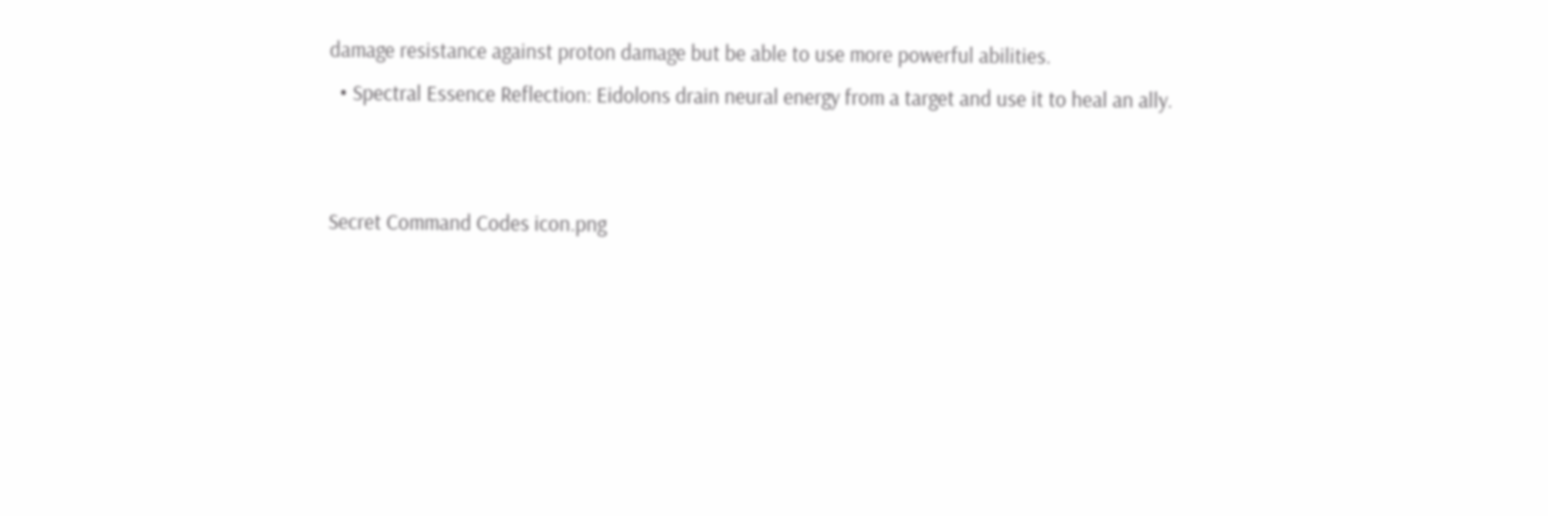damage resistance against proton damage but be able to use more powerful abilities.
  • Spectral Essence Reflection: Eidolons drain neural energy from a target and use it to heal an ally.


Secret Command Codes icon.png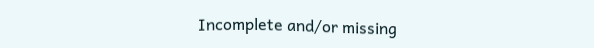Incomplete and/or missing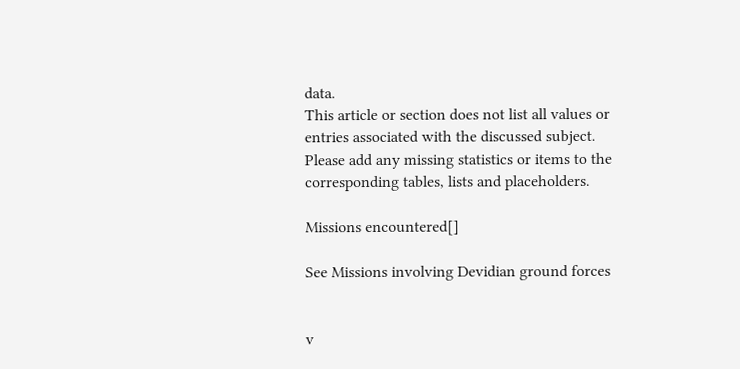data.
This article or section does not list all values or entries associated with the discussed subject. Please add any missing statistics or items to the corresponding tables, lists and placeholders.

Missions encountered[]

See Missions involving Devidian ground forces


v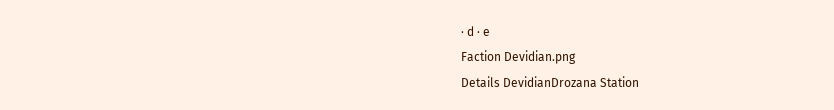· d · e
Faction Devidian.png
Details DevidianDrozana Station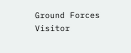Ground Forces Visitor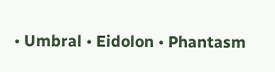• Umbral • Eidolon • Phantasm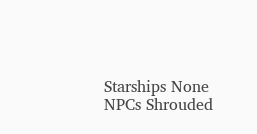Starships None
NPCs Shrouded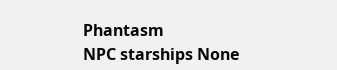Phantasm
NPC starships None